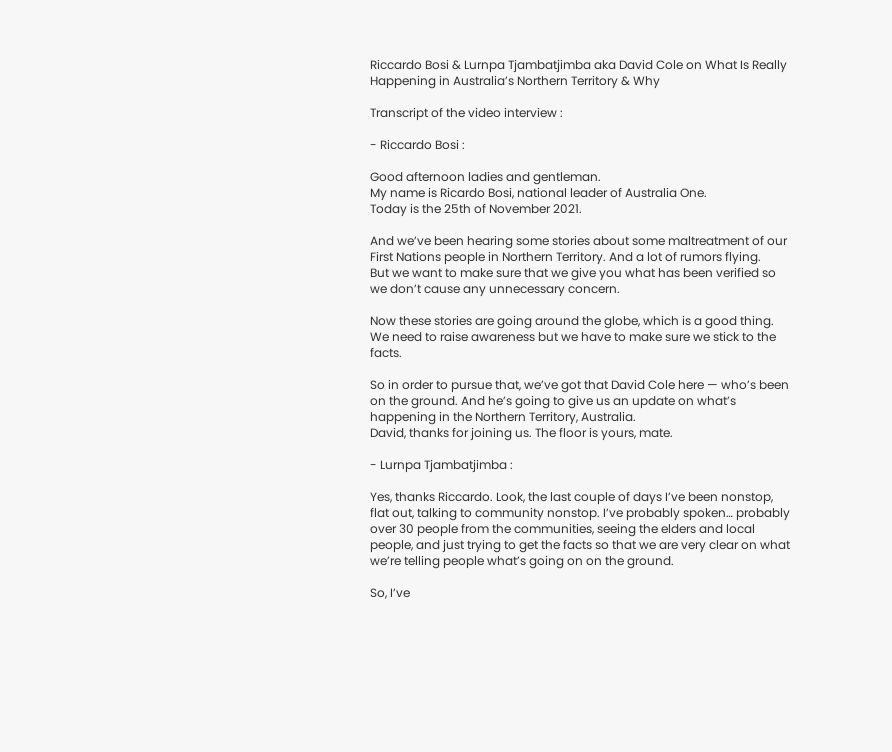Riccardo Bosi & Lurnpa Tjambatjimba aka David Cole on What Is Really Happening in Australia’s Northern Territory & Why

Transcript of the video interview :

- Riccardo Bosi :

Good afternoon ladies and gentleman.
My name is Ricardo Bosi, national leader of Australia One.
Today is the 25th of November 2021.

And we’ve been hearing some stories about some maltreatment of our First Nations people in Northern Territory. And a lot of rumors flying.
But we want to make sure that we give you what has been verified so we don’t cause any unnecessary concern.

Now these stories are going around the globe, which is a good thing. We need to raise awareness but we have to make sure we stick to the facts.

So in order to pursue that, we’ve got that David Cole here — who’s been on the ground. And he’s going to give us an update on what’s happening in the Northern Territory, Australia.
David, thanks for joining us. The floor is yours, mate.

- Lurnpa Tjambatjimba :

Yes, thanks Riccardo. Look, the last couple of days I’ve been nonstop, flat out, talking to community nonstop. I’ve probably spoken… probably over 30 people from the communities, seeing the elders and local people, and just trying to get the facts so that we are very clear on what we’re telling people what’s going on on the ground.

So, I’ve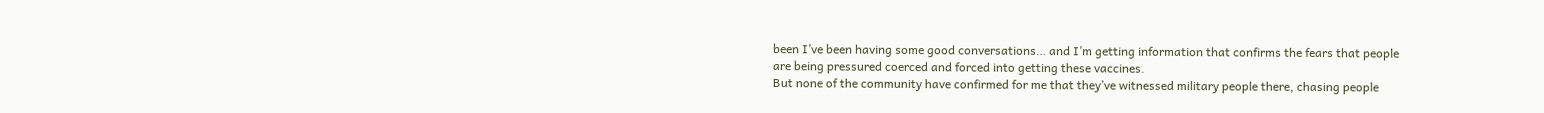been I’ve been having some good conversations… and I’m getting information that confirms the fears that people are being pressured coerced and forced into getting these vaccines.
But none of the community have confirmed for me that they’ve witnessed military people there, chasing people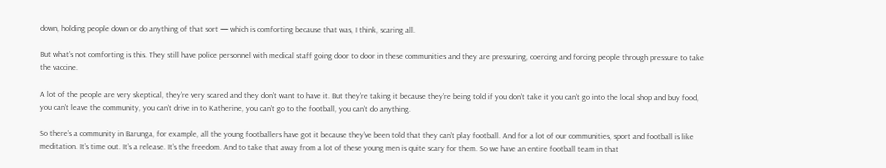down, holding people down or do anything of that sort — which is comforting because that was, I think, scaring all.

But what’s not comforting is this. They still have police personnel with medical staff going door to door in these communities and they are pressuring, coercing and forcing people through pressure to take the vaccine.

A lot of the people are very skeptical, they’re very scared and they don’t want to have it. But they’re taking it because they’re being told if you don’t take it you can’t go into the local shop and buy food, you can’t leave the community, you can’t drive in to Katherine, you can’t go to the football, you can’t do anything.

So there’s a community in Barunga, for example, all the young footballers have got it because they’ve been told that they can’t play football. And for a lot of our communities, sport and football is like meditation. It’s time out. It’s a release. It’s the freedom. And to take that away from a lot of these young men is quite scary for them. So we have an entire football team in that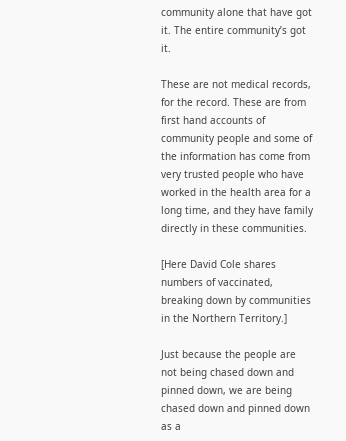community alone that have got it. The entire community’s got it.

These are not medical records, for the record. These are from first hand accounts of community people and some of the information has come from very trusted people who have worked in the health area for a long time, and they have family directly in these communities.

[Here David Cole shares numbers of vaccinated, breaking down by communities in the Northern Territory.]

Just because the people are not being chased down and pinned down, we are being chased down and pinned down as a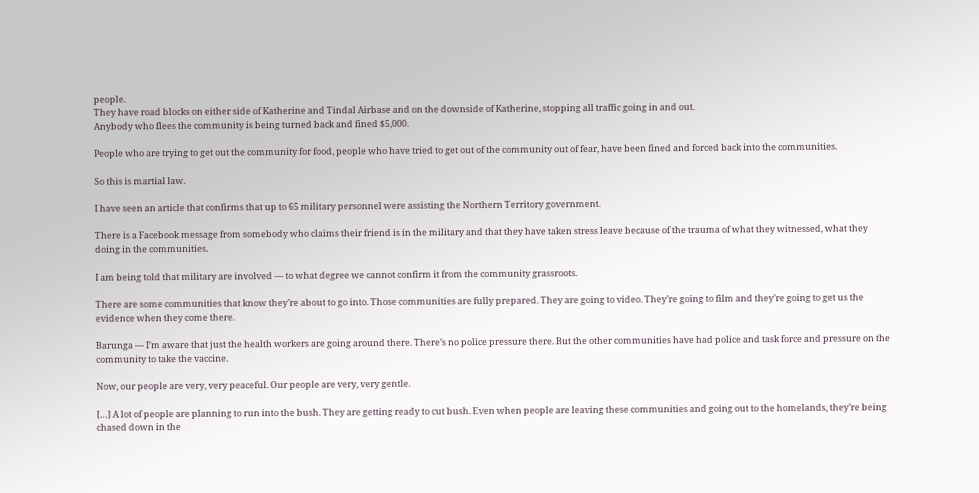people.
They have road blocks on either side of Katherine and Tindal Airbase and on the downside of Katherine, stopping all traffic going in and out.
Anybody who flees the community is being turned back and fined $5,000.

People who are trying to get out the community for food, people who have tried to get out of the community out of fear, have been fined and forced back into the communities.

So this is martial law.

I have seen an article that confirms that up to 65 military personnel were assisting the Northern Territory government.

There is a Facebook message from somebody who claims their friend is in the military and that they have taken stress leave because of the trauma of what they witnessed, what they doing in the communities.

I am being told that military are involved — to what degree we cannot confirm it from the community grassroots.

There are some communities that know they’re about to go into. Those communities are fully prepared. They are going to video. They’re going to film and they’re going to get us the evidence when they come there.

Barunga — I’m aware that just the health workers are going around there. There’s no police pressure there. But the other communities have had police and task force and pressure on the community to take the vaccine.

Now, our people are very, very peaceful. Our people are very, very gentle.

[…] A lot of people are planning to run into the bush. They are getting ready to cut bush. Even when people are leaving these communities and going out to the homelands, they’re being chased down in the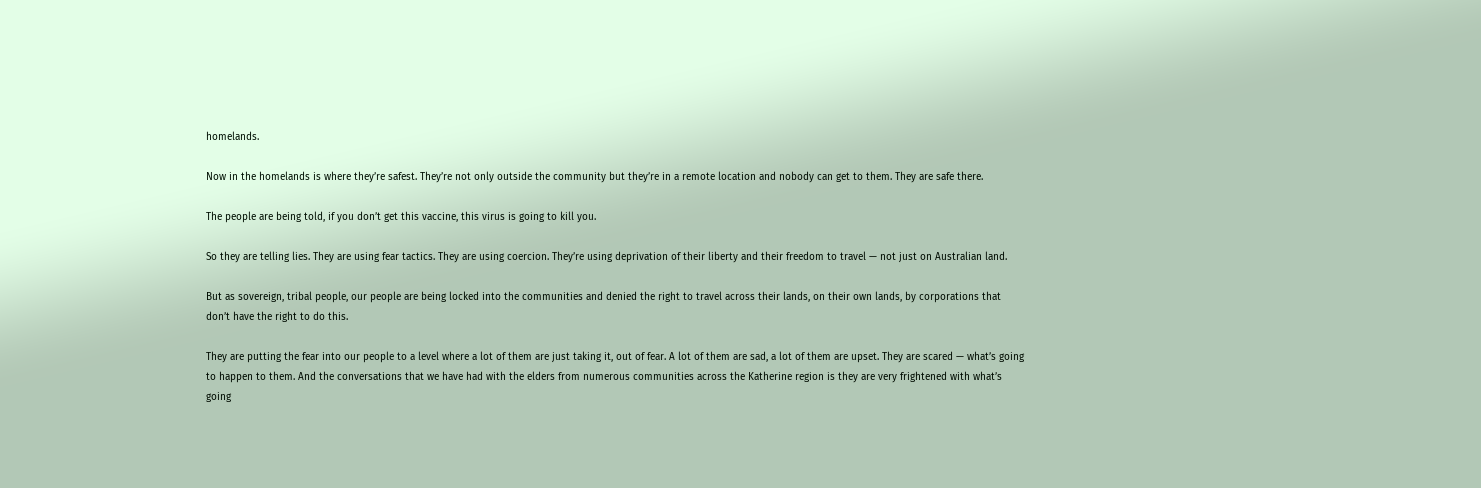homelands.

Now in the homelands is where they’re safest. They’re not only outside the community but they’re in a remote location and nobody can get to them. They are safe there.

The people are being told, if you don’t get this vaccine, this virus is going to kill you.

So they are telling lies. They are using fear tactics. They are using coercion. They’re using deprivation of their liberty and their freedom to travel — not just on Australian land.

But as sovereign, tribal people, our people are being locked into the communities and denied the right to travel across their lands, on their own lands, by corporations that don’t have the right to do this.

They are putting the fear into our people to a level where a lot of them are just taking it, out of fear. A lot of them are sad, a lot of them are upset. They are scared — what’s going to happen to them. And the conversations that we have had with the elders from numerous communities across the Katherine region is they are very frightened with what’s going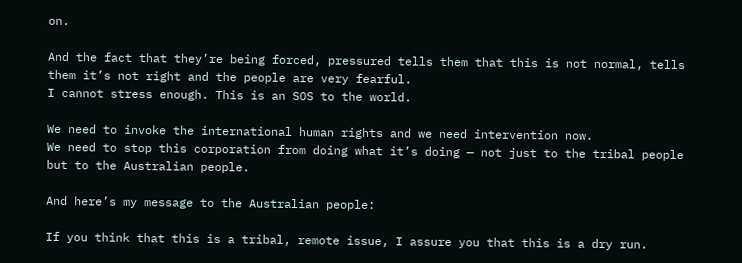on.

And the fact that they’re being forced, pressured tells them that this is not normal, tells them it’s not right and the people are very fearful.
I cannot stress enough. This is an SOS to the world.

We need to invoke the international human rights and we need intervention now.
We need to stop this corporation from doing what it’s doing — not just to the tribal people but to the Australian people.

And here’s my message to the Australian people:

If you think that this is a tribal, remote issue, I assure you that this is a dry run.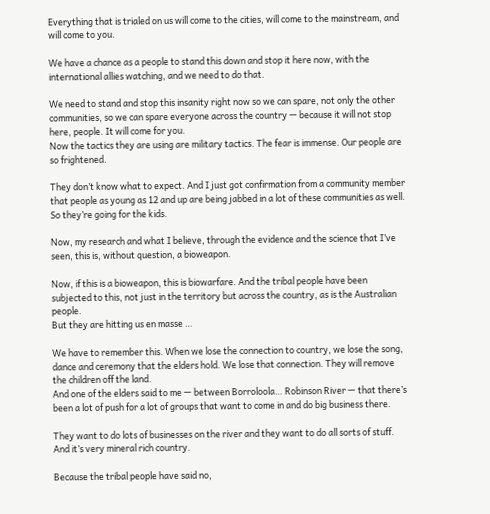Everything that is trialed on us will come to the cities, will come to the mainstream, and will come to you.

We have a chance as a people to stand this down and stop it here now, with the international allies watching, and we need to do that.

We need to stand and stop this insanity right now so we can spare, not only the other communities, so we can spare everyone across the country — because it will not stop here, people. It will come for you.
Now the tactics they are using are military tactics. The fear is immense. Our people are so frightened.

They don’t know what to expect. And I just got confirmation from a community member that people as young as 12 and up are being jabbed in a lot of these communities as well.
So they’re going for the kids.

Now, my research and what I believe, through the evidence and the science that I’ve seen, this is, without question, a bioweapon.

Now, if this is a bioweapon, this is biowarfare. And the tribal people have been subjected to this, not just in the territory but across the country, as is the Australian people.
But they are hitting us en masse …

We have to remember this. When we lose the connection to country, we lose the song, dance and ceremony that the elders hold. We lose that connection. They will remove the children off the land.
And one of the elders said to me — between Borroloola… Robinson River — that there’s been a lot of push for a lot of groups that want to come in and do big business there.

They want to do lots of businesses on the river and they want to do all sorts of stuff. And it’s very mineral rich country.

Because the tribal people have said no,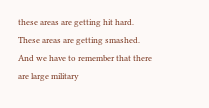these areas are getting hit hard. These areas are getting smashed.
And we have to remember that there are large military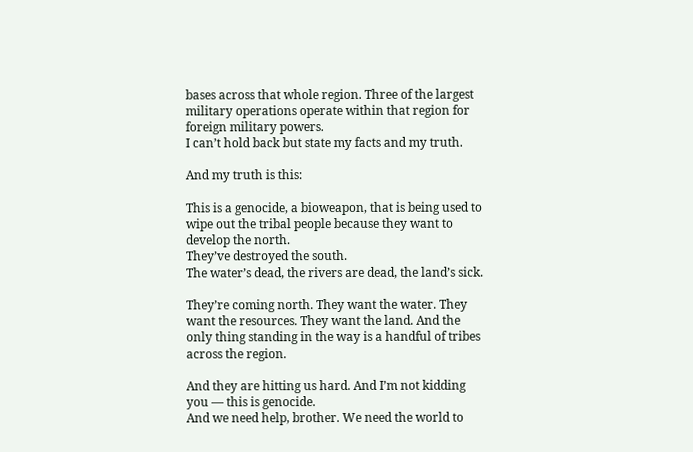bases across that whole region. Three of the largest military operations operate within that region for foreign military powers.
I can’t hold back but state my facts and my truth.

And my truth is this:

This is a genocide, a bioweapon, that is being used to wipe out the tribal people because they want to develop the north.
They’ve destroyed the south.
The water’s dead, the rivers are dead, the land’s sick.

They’re coming north. They want the water. They want the resources. They want the land. And the only thing standing in the way is a handful of tribes across the region.

And they are hitting us hard. And I’m not kidding you — this is genocide.
And we need help, brother. We need the world to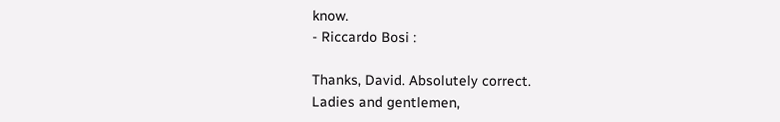know.
- Riccardo Bosi :

Thanks, David. Absolutely correct.
Ladies and gentlemen,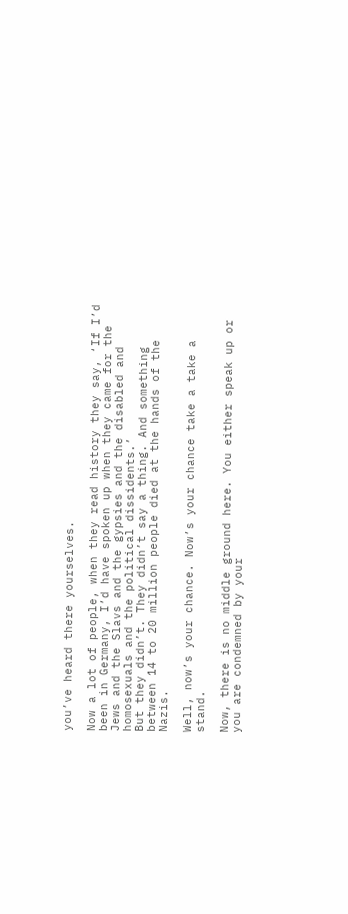you’ve heard there yourselves.

Now a lot of people, when they read history they say, ‘If I’d been in Germany, I’d have spoken up when they came for the Jews and the Slavs and the gypsies and the disabled and homosexuals and the political dissidents.’
But they didn’t. They didn’t say a thing. And something between 14 to 20 million people died at the hands of the Nazis.

Well, now’s your chance. Now’s your chance take a take a stand.

Now, there is no middle ground here. You either speak up or you are condemned by your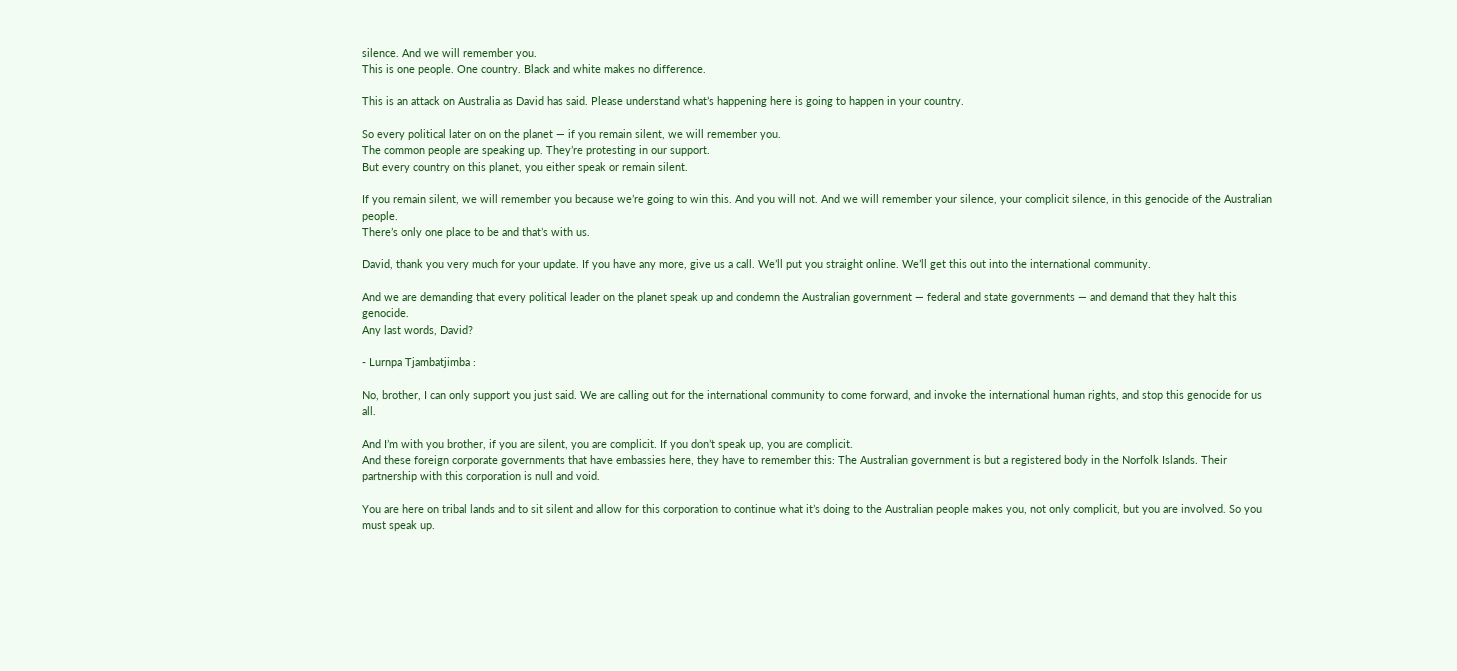silence. And we will remember you.
This is one people. One country. Black and white makes no difference.

This is an attack on Australia as David has said. Please understand what’s happening here is going to happen in your country.

So every political later on on the planet — if you remain silent, we will remember you.
The common people are speaking up. They’re protesting in our support.
But every country on this planet, you either speak or remain silent.

If you remain silent, we will remember you because we’re going to win this. And you will not. And we will remember your silence, your complicit silence, in this genocide of the Australian people.
There’s only one place to be and that’s with us.

David, thank you very much for your update. If you have any more, give us a call. We’ll put you straight online. We’ll get this out into the international community.

And we are demanding that every political leader on the planet speak up and condemn the Australian government — federal and state governments — and demand that they halt this genocide.
Any last words, David?

- Lurnpa Tjambatjimba :

No, brother, I can only support you just said. We are calling out for the international community to come forward, and invoke the international human rights, and stop this genocide for us all.

And I’m with you brother, if you are silent, you are complicit. If you don’t speak up, you are complicit.
And these foreign corporate governments that have embassies here, they have to remember this: The Australian government is but a registered body in the Norfolk Islands. Their partnership with this corporation is null and void.

You are here on tribal lands and to sit silent and allow for this corporation to continue what it’s doing to the Australian people makes you, not only complicit, but you are involved. So you must speak up.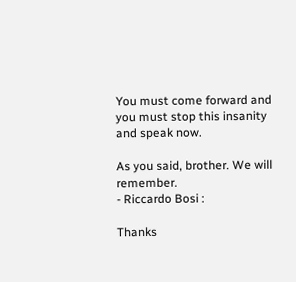You must come forward and you must stop this insanity and speak now.

As you said, brother. We will remember.
- Riccardo Bosi :

Thanks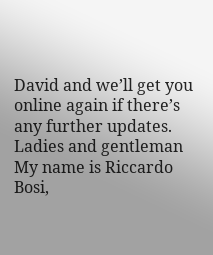David and we’ll get you online again if there’s any further updates.
Ladies and gentleman
My name is Riccardo Bosi,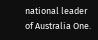national leader of Australia One.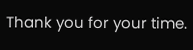Thank you for your time.